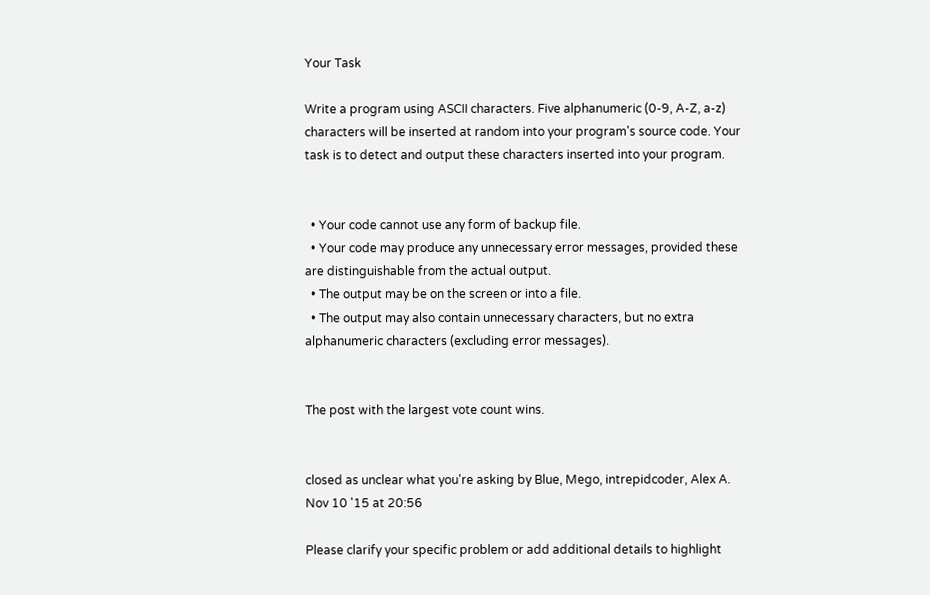Your Task

Write a program using ASCII characters. Five alphanumeric (0-9, A-Z, a-z) characters will be inserted at random into your program's source code. Your task is to detect and output these characters inserted into your program.


  • Your code cannot use any form of backup file.
  • Your code may produce any unnecessary error messages, provided these are distinguishable from the actual output.
  • The output may be on the screen or into a file.
  • The output may also contain unnecessary characters, but no extra alphanumeric characters (excluding error messages).


The post with the largest vote count wins.


closed as unclear what you're asking by Blue, Mego, intrepidcoder, Alex A. Nov 10 '15 at 20:56

Please clarify your specific problem or add additional details to highlight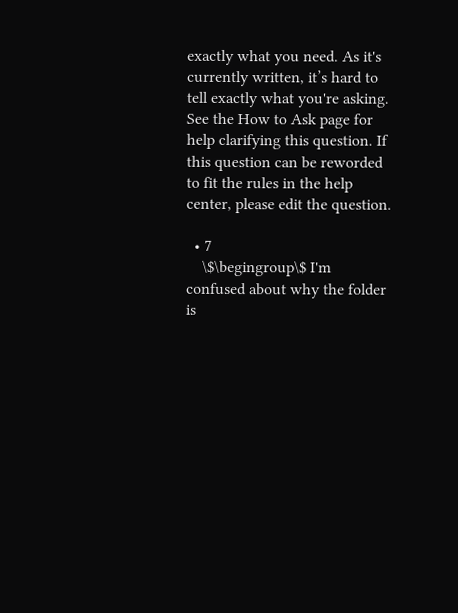exactly what you need. As it's currently written, it’s hard to tell exactly what you're asking. See the How to Ask page for help clarifying this question. If this question can be reworded to fit the rules in the help center, please edit the question.

  • 7
    \$\begingroup\$ I'm confused about why the folder is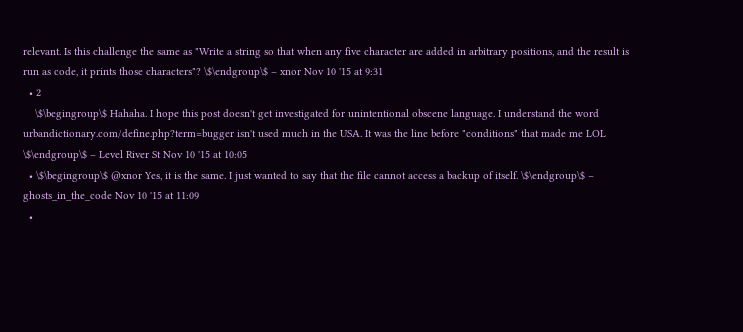relevant. Is this challenge the same as "Write a string so that when any five character are added in arbitrary positions, and the result is run as code, it prints those characters"? \$\endgroup\$ – xnor Nov 10 '15 at 9:31
  • 2
    \$\begingroup\$ Hahaha. I hope this post doesn't get investigated for unintentional obscene language. I understand the word urbandictionary.com/define.php?term=bugger isn't used much in the USA. It was the line before "conditions" that made me LOL \$\endgroup\$ – Level River St Nov 10 '15 at 10:05
  • \$\begingroup\$ @xnor Yes, it is the same. I just wanted to say that the file cannot access a backup of itself. \$\endgroup\$ – ghosts_in_the_code Nov 10 '15 at 11:09
  •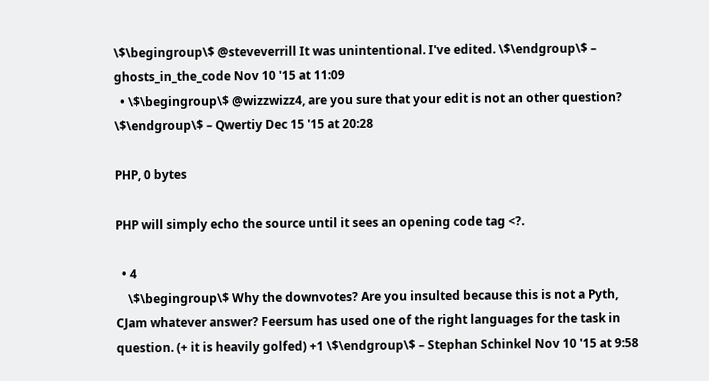\$\begingroup\$ @steveverrill It was unintentional. I've edited. \$\endgroup\$ – ghosts_in_the_code Nov 10 '15 at 11:09
  • \$\begingroup\$ @wizzwizz4, are you sure that your edit is not an other question? \$\endgroup\$ – Qwertiy Dec 15 '15 at 20:28

PHP, 0 bytes

PHP will simply echo the source until it sees an opening code tag <?.

  • 4
    \$\begingroup\$ Why the downvotes? Are you insulted because this is not a Pyth, CJam whatever answer? Feersum has used one of the right languages for the task in question. (+ it is heavily golfed) +1 \$\endgroup\$ – Stephan Schinkel Nov 10 '15 at 9:58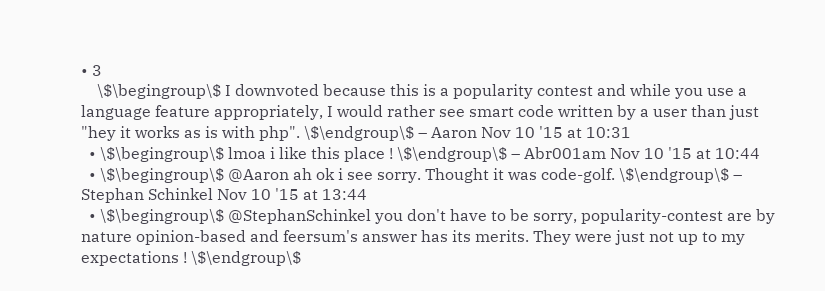• 3
    \$\begingroup\$ I downvoted because this is a popularity contest and while you use a language feature appropriately, I would rather see smart code written by a user than just "hey it works as is with php". \$\endgroup\$ – Aaron Nov 10 '15 at 10:31
  • \$\begingroup\$ lmoa i like this place ! \$\endgroup\$ – Abr001am Nov 10 '15 at 10:44
  • \$\begingroup\$ @Aaron ah ok i see sorry. Thought it was code-golf. \$\endgroup\$ – Stephan Schinkel Nov 10 '15 at 13:44
  • \$\begingroup\$ @StephanSchinkel you don't have to be sorry, popularity-contest are by nature opinion-based and feersum's answer has its merits. They were just not up to my expectations ! \$\endgroup\$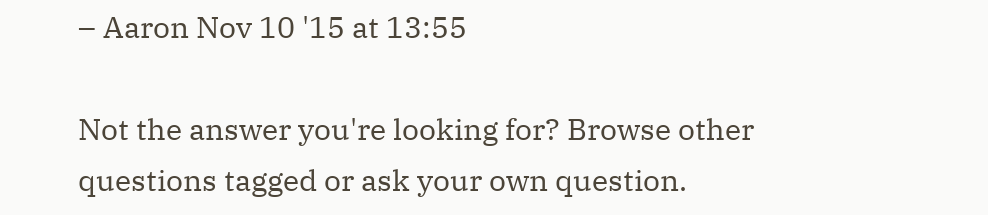– Aaron Nov 10 '15 at 13:55

Not the answer you're looking for? Browse other questions tagged or ask your own question.